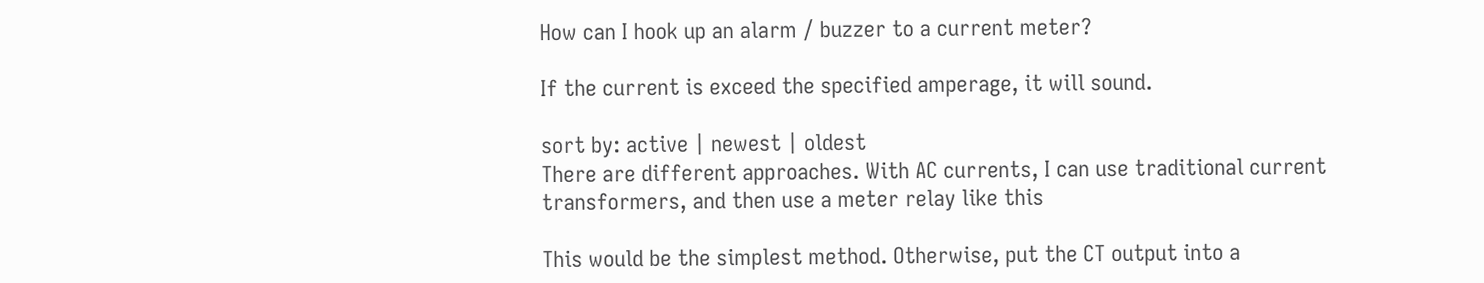How can I hook up an alarm / buzzer to a current meter?

If the current is exceed the specified amperage, it will sound.

sort by: active | newest | oldest
There are different approaches. With AC currents, I can use traditional current transformers, and then use a meter relay like this

This would be the simplest method. Otherwise, put the CT output into a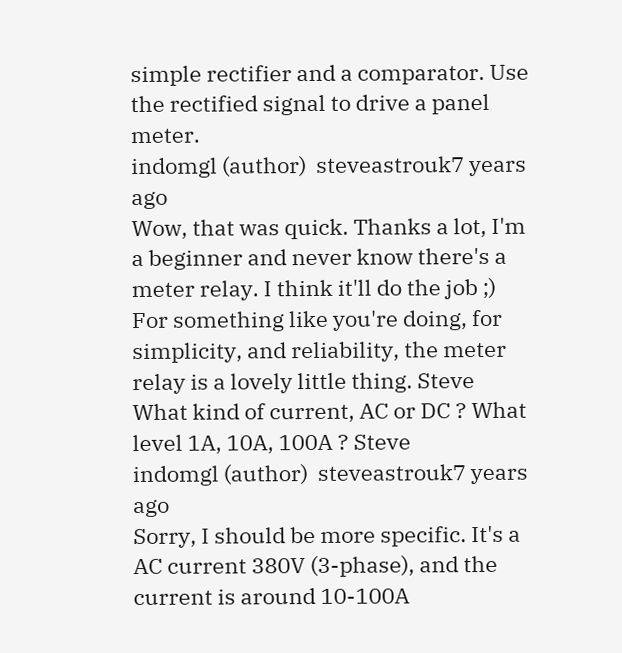simple rectifier and a comparator. Use the rectified signal to drive a panel meter.
indomgl (author)  steveastrouk7 years ago
Wow, that was quick. Thanks a lot, I'm a beginner and never know there's a meter relay. I think it'll do the job ;)
For something like you're doing, for simplicity, and reliability, the meter relay is a lovely little thing. Steve
What kind of current, AC or DC ? What level 1A, 10A, 100A ? Steve
indomgl (author)  steveastrouk7 years ago
Sorry, I should be more specific. It's a AC current 380V (3-phase), and the current is around 10-100A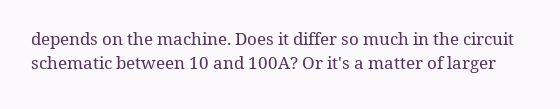depends on the machine. Does it differ so much in the circuit schematic between 10 and 100A? Or it's a matter of larger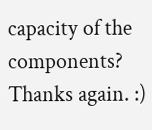capacity of the components? Thanks again. :)